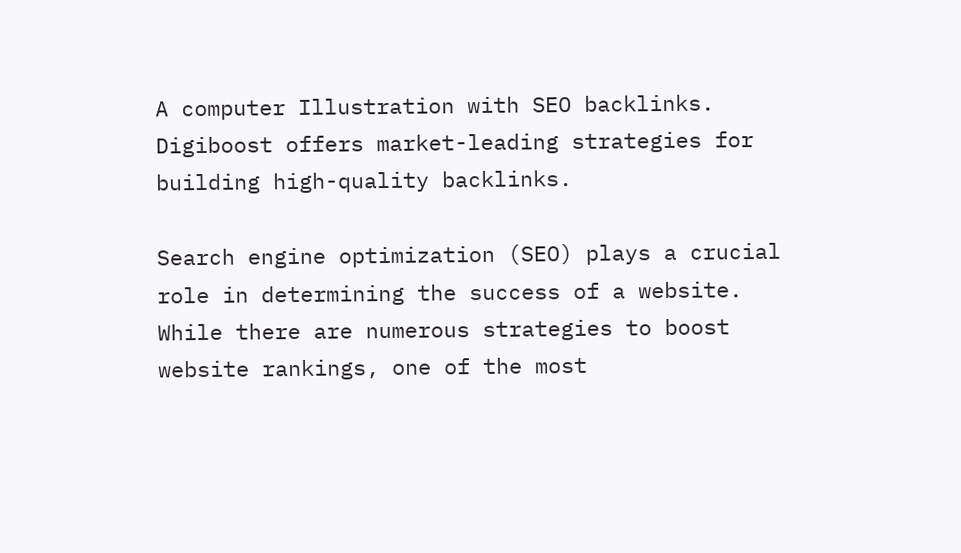A computer Illustration with SEO backlinks. Digiboost offers market-leading strategies for building high-quality backlinks.

Search engine optimization (SEO) plays a crucial role in determining the success of a website. While there are numerous strategies to boost website rankings, one of the most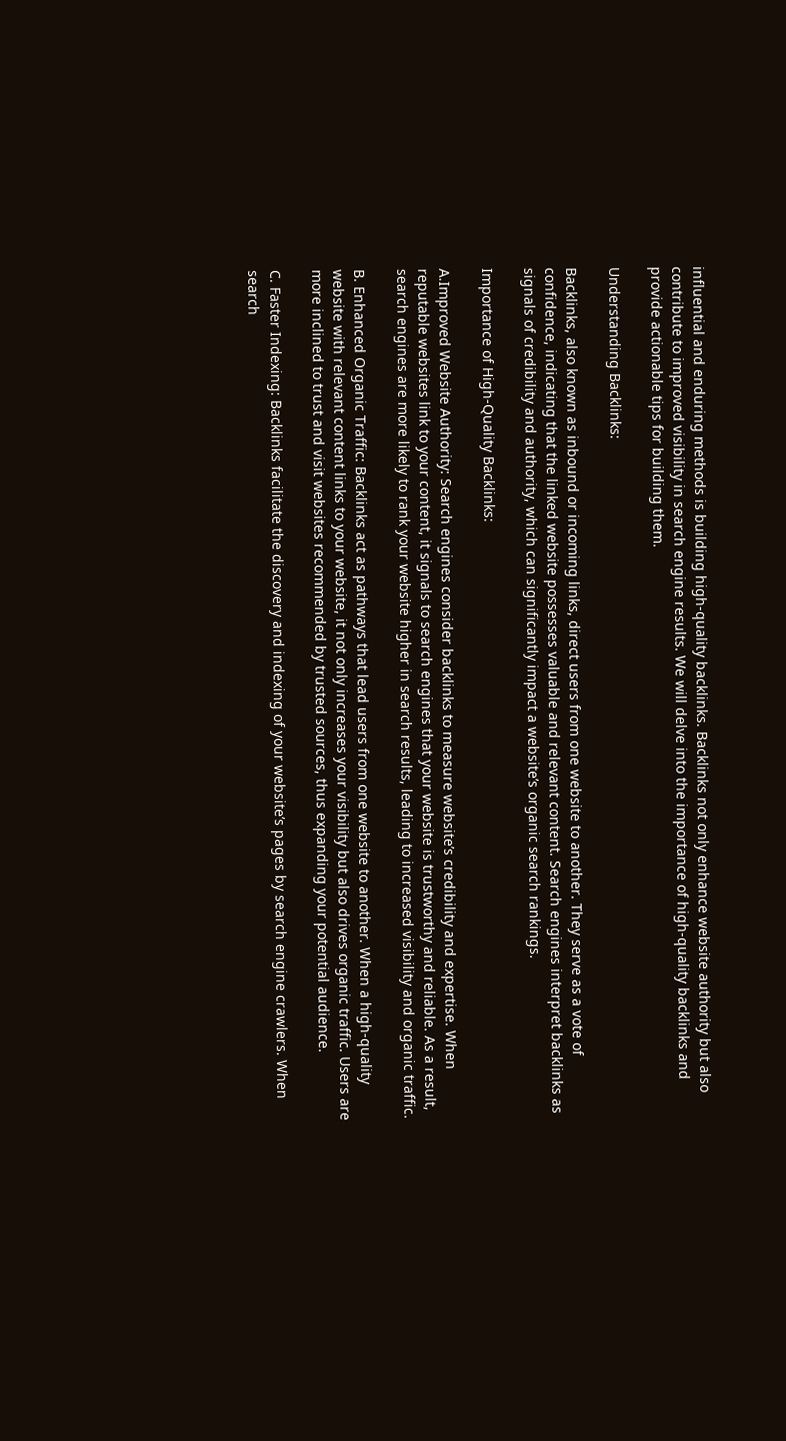influential and enduring methods is building high-quality backlinks. Backlinks not only enhance website authority but also contribute to improved visibility in search engine results. We will delve into the importance of high-quality backlinks and provide actionable tips for building them.

Understanding Backlinks:

Backlinks, also known as inbound or incoming links, direct users from one website to another. They serve as a vote of confidence, indicating that the linked website possesses valuable and relevant content. Search engines interpret backlinks as signals of credibility and authority, which can significantly impact a website’s organic search rankings.

Importance of High-Quality Backlinks:

A.Improved Website Authority: Search engines consider backlinks to measure website’s credibility and expertise. When reputable websites link to your content, it signals to search engines that your website is trustworthy and reliable. As a result, search engines are more likely to rank your website higher in search results, leading to increased visibility and organic traffic.

B. Enhanced Organic Traffic: Backlinks act as pathways that lead users from one website to another. When a high-quality website with relevant content links to your website, it not only increases your visibility but also drives organic traffic. Users are more inclined to trust and visit websites recommended by trusted sources, thus expanding your potential audience.

C. Faster Indexing: Backlinks facilitate the discovery and indexing of your website’s pages by search engine crawlers. When search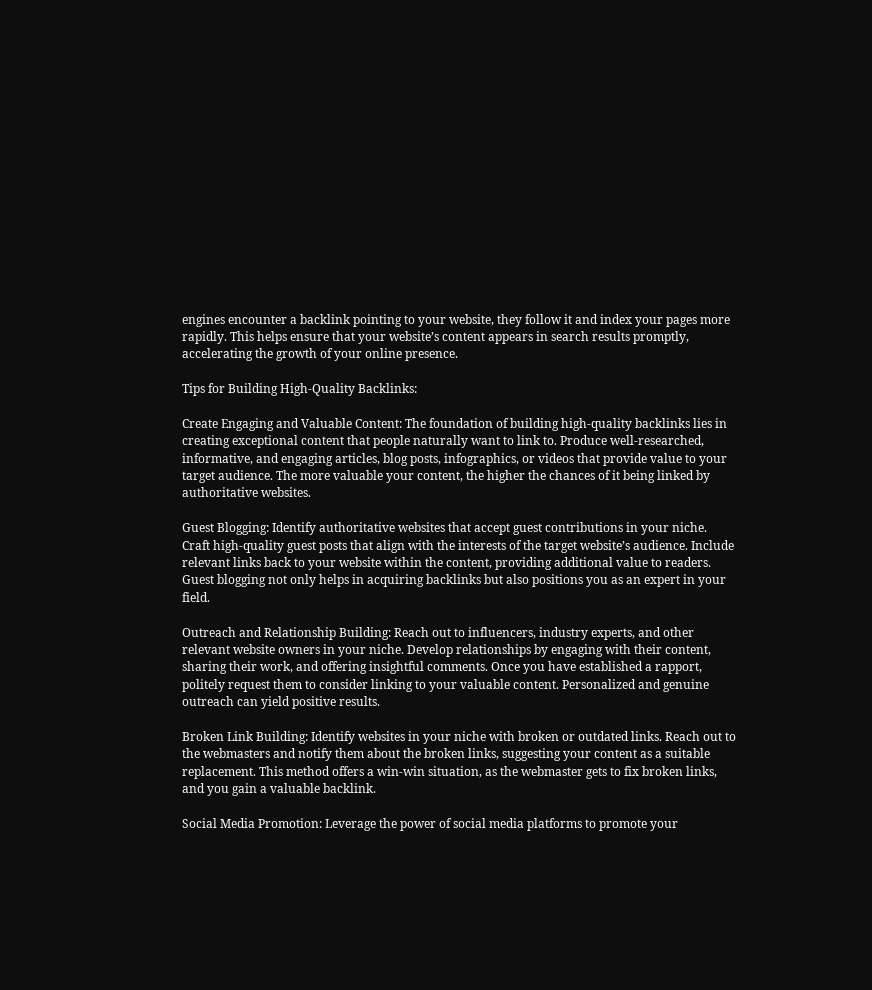engines encounter a backlink pointing to your website, they follow it and index your pages more rapidly. This helps ensure that your website’s content appears in search results promptly, accelerating the growth of your online presence.

Tips for Building High-Quality Backlinks:

Create Engaging and Valuable Content: The foundation of building high-quality backlinks lies in creating exceptional content that people naturally want to link to. Produce well-researched, informative, and engaging articles, blog posts, infographics, or videos that provide value to your target audience. The more valuable your content, the higher the chances of it being linked by authoritative websites.

Guest Blogging: Identify authoritative websites that accept guest contributions in your niche. Craft high-quality guest posts that align with the interests of the target website’s audience. Include relevant links back to your website within the content, providing additional value to readers. Guest blogging not only helps in acquiring backlinks but also positions you as an expert in your field.

Outreach and Relationship Building: Reach out to influencers, industry experts, and other relevant website owners in your niche. Develop relationships by engaging with their content, sharing their work, and offering insightful comments. Once you have established a rapport, politely request them to consider linking to your valuable content. Personalized and genuine outreach can yield positive results.

Broken Link Building: Identify websites in your niche with broken or outdated links. Reach out to the webmasters and notify them about the broken links, suggesting your content as a suitable replacement. This method offers a win-win situation, as the webmaster gets to fix broken links, and you gain a valuable backlink.

Social Media Promotion: Leverage the power of social media platforms to promote your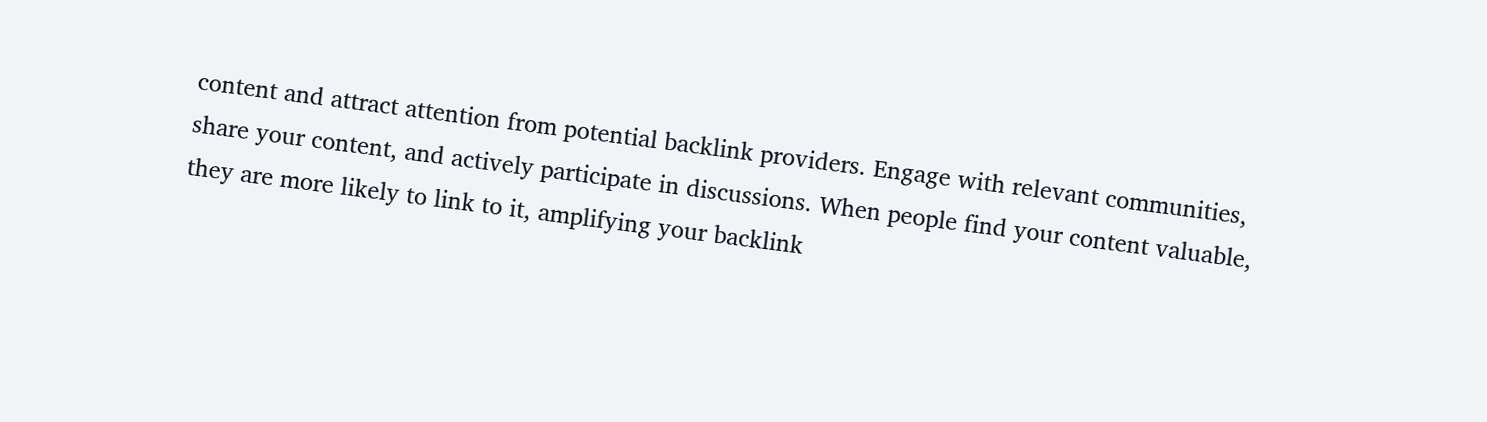content and attract attention from potential backlink providers. Engage with relevant communities, share your content, and actively participate in discussions. When people find your content valuable, they are more likely to link to it, amplifying your backlink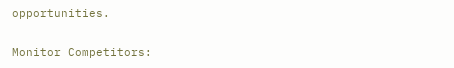opportunities.

Monitor Competitors: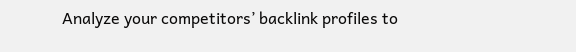Analyze your competitors’ backlink profiles to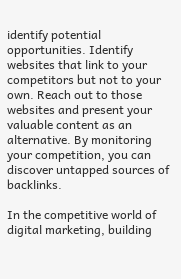identify potential opportunities. Identify websites that link to your competitors but not to your own. Reach out to those websites and present your valuable content as an alternative. By monitoring your competition, you can discover untapped sources of backlinks.

In the competitive world of digital marketing, building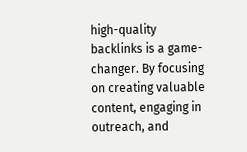high-quality backlinks is a game-changer. By focusing on creating valuable content, engaging in outreach, and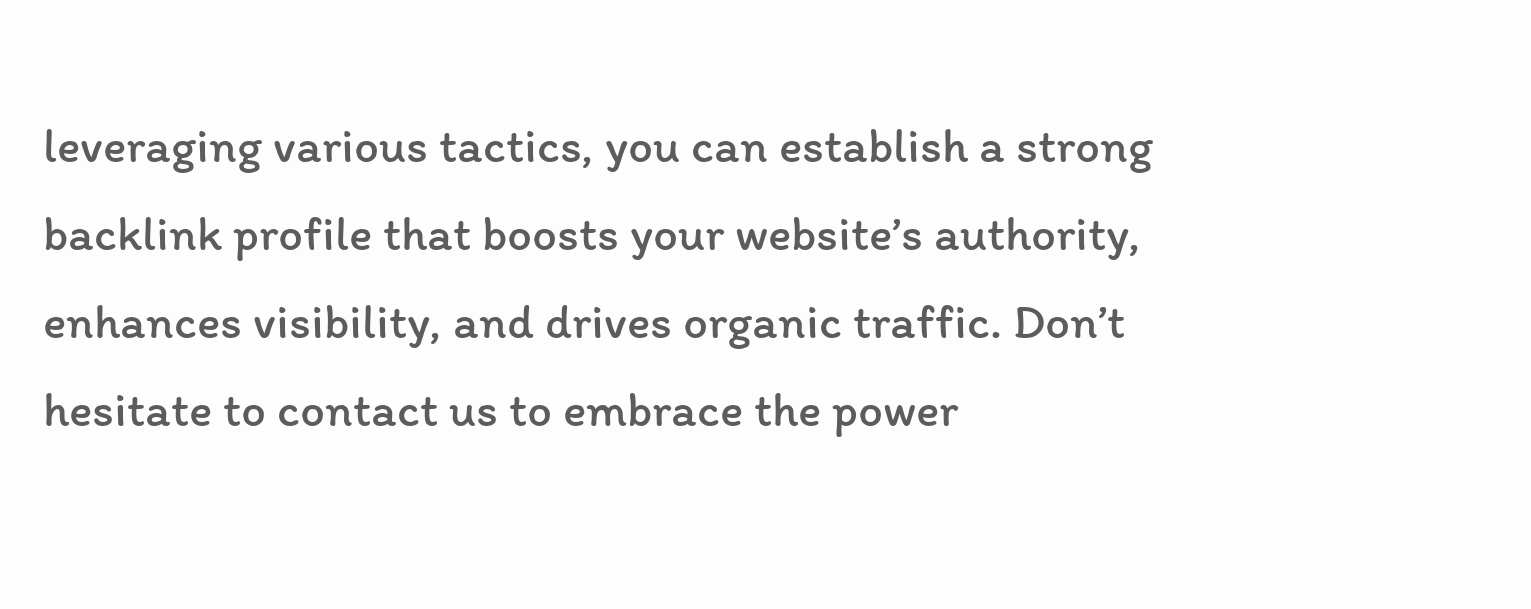leveraging various tactics, you can establish a strong backlink profile that boosts your website’s authority, enhances visibility, and drives organic traffic. Don’t hesitate to contact us to embrace the power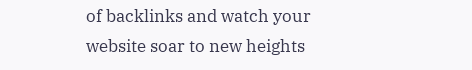of backlinks and watch your website soar to new heights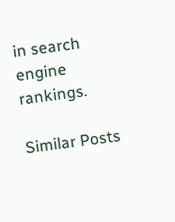in search engine rankings.

Similar Posts